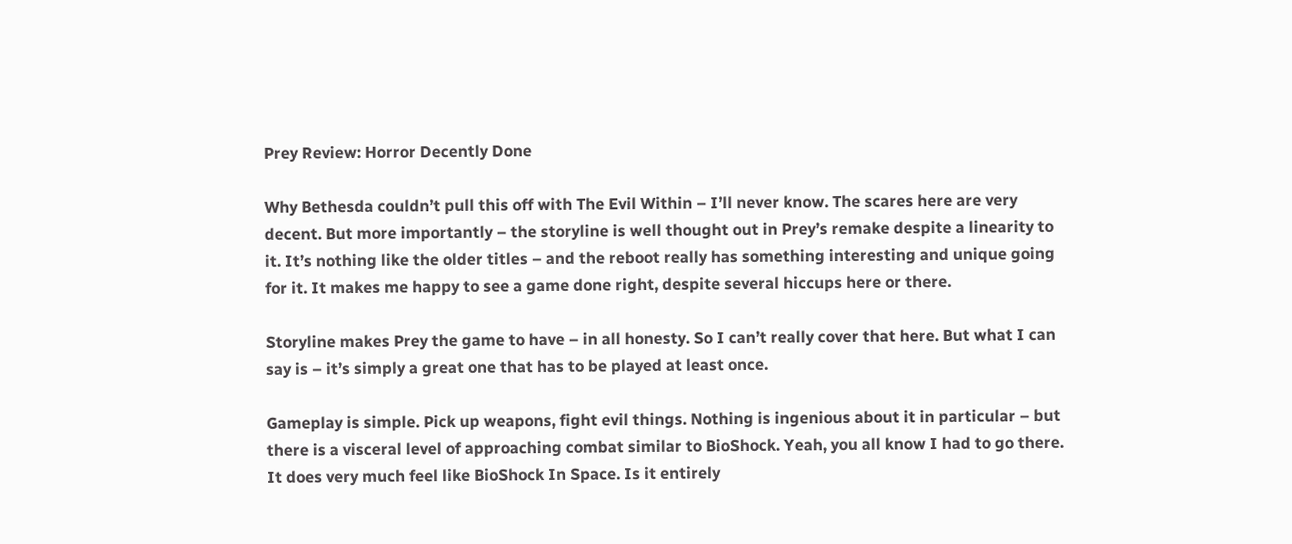Prey Review: Horror Decently Done

Why Bethesda couldn’t pull this off with The Evil Within – I’ll never know. The scares here are very decent. But more importantly – the storyline is well thought out in Prey’s remake despite a linearity to it. It’s nothing like the older titles – and the reboot really has something interesting and unique going for it. It makes me happy to see a game done right, despite several hiccups here or there.

Storyline makes Prey the game to have – in all honesty. So I can’t really cover that here. But what I can say is – it’s simply a great one that has to be played at least once.

Gameplay is simple. Pick up weapons, fight evil things. Nothing is ingenious about it in particular – but there is a visceral level of approaching combat similar to BioShock. Yeah, you all know I had to go there. It does very much feel like BioShock In Space. Is it entirely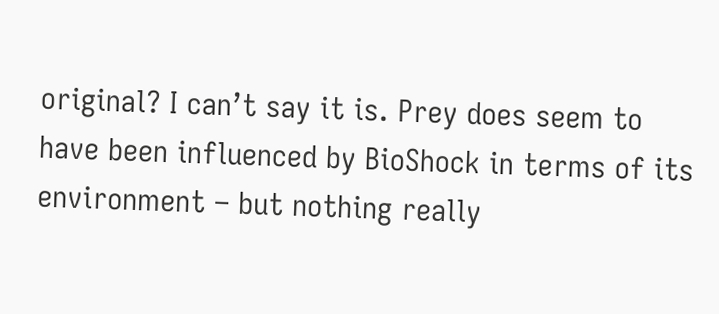original? I can’t say it is. Prey does seem to have been influenced by BioShock in terms of its environment – but nothing really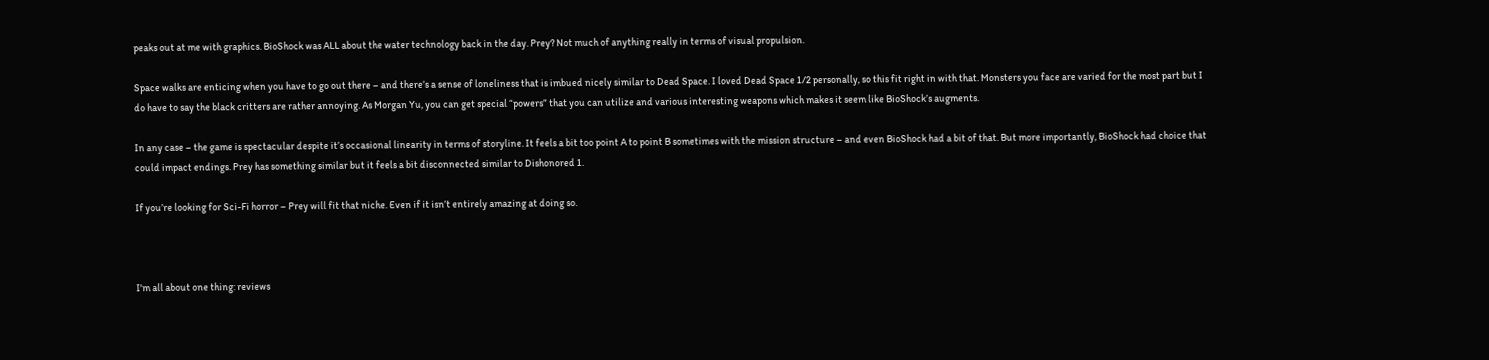peaks out at me with graphics. BioShock was ALL about the water technology back in the day. Prey? Not much of anything really in terms of visual propulsion.

Space walks are enticing when you have to go out there – and there’s a sense of loneliness that is imbued nicely similar to Dead Space. I loved Dead Space 1/2 personally, so this fit right in with that. Monsters you face are varied for the most part but I do have to say the black critters are rather annoying. As Morgan Yu, you can get special “powers” that you can utilize and various interesting weapons which makes it seem like BioShock’s augments.

In any case – the game is spectacular despite it’s occasional linearity in terms of storyline. It feels a bit too point A to point B sometimes with the mission structure – and even BioShock had a bit of that. But more importantly, BioShock had choice that could impact endings. Prey has something similar but it feels a bit disconnected similar to Dishonored 1.

If you’re looking for Sci-Fi horror – Prey will fit that niche. Even if it isn’t entirely amazing at doing so.



I'm all about one thing: reviews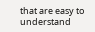that are easy to understand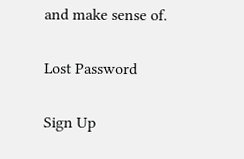and make sense of.

Lost Password

Sign Up